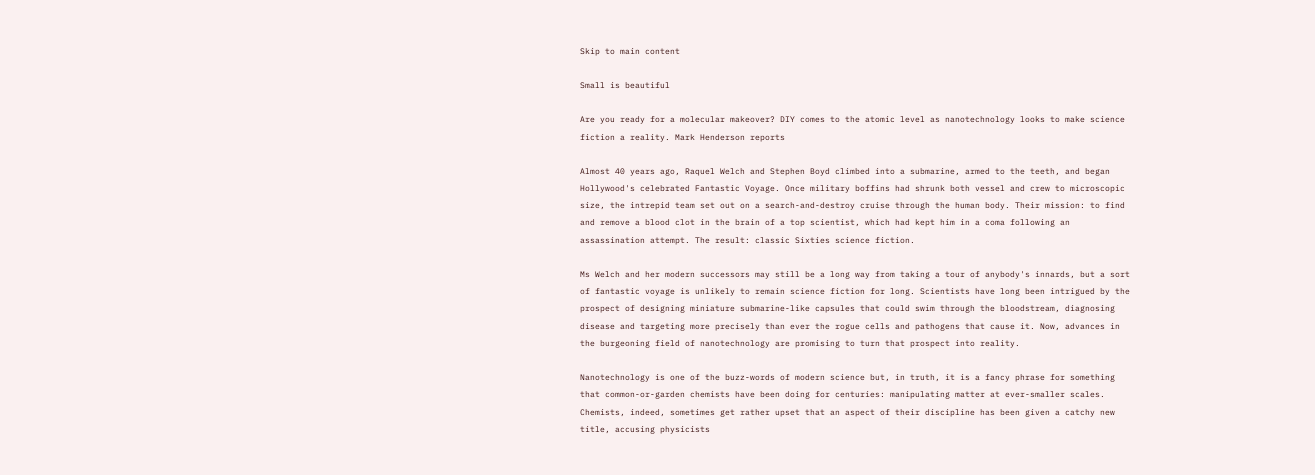Skip to main content

Small is beautiful

Are you ready for a molecular makeover? DIY comes to the atomic level as nanotechnology looks to make science fiction a reality. Mark Henderson reports

Almost 40 years ago, Raquel Welch and Stephen Boyd climbed into a submarine, armed to the teeth, and began Hollywood's celebrated Fantastic Voyage. Once military boffins had shrunk both vessel and crew to microscopic size, the intrepid team set out on a search-and-destroy cruise through the human body. Their mission: to find and remove a blood clot in the brain of a top scientist, which had kept him in a coma following an assassination attempt. The result: classic Sixties science fiction.

Ms Welch and her modern successors may still be a long way from taking a tour of anybody's innards, but a sort of fantastic voyage is unlikely to remain science fiction for long. Scientists have long been intrigued by the prospect of designing miniature submarine-like capsules that could swim through the bloodstream, diagnosing disease and targeting more precisely than ever the rogue cells and pathogens that cause it. Now, advances in the burgeoning field of nanotechnology are promising to turn that prospect into reality.

Nanotechnology is one of the buzz-words of modern science but, in truth, it is a fancy phrase for something that common-or-garden chemists have been doing for centuries: manipulating matter at ever-smaller scales. Chemists, indeed, sometimes get rather upset that an aspect of their discipline has been given a catchy new title, accusing physicists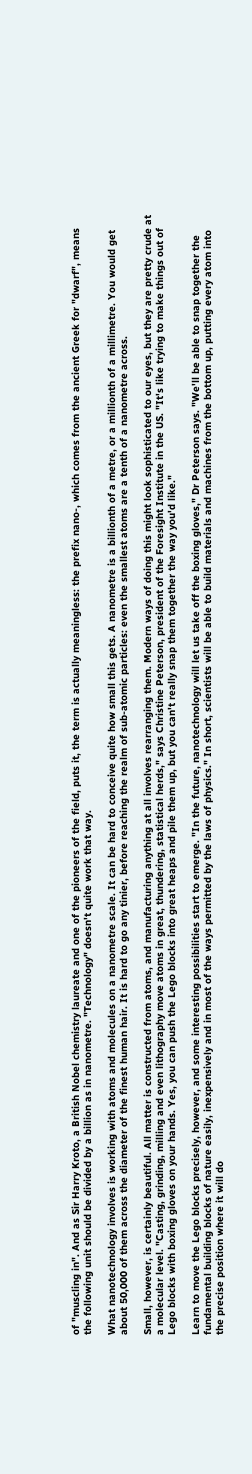of "muscling in". And as Sir Harry Kroto, a British Nobel chemistry laureate and one of the pioneers of the field, puts it, the term is actually meaningless: the prefix nano-, which comes from the ancient Greek for "dwarf", means the following unit should be divided by a billion as in nanometre. "Technology" doesn't quite work that way.

What nanotechnology involves is working with atoms and molecules on a nanometre scale. It can be hard to conceive quite how small this gets. A nanometre is a billionth of a metre, or a millionth of a millimetre. You would get about 50,000 of them across the diameter of the finest human hair. It is hard to go any tinier, before reaching the realm of sub-atomic particles: even the smallest atoms are a tenth of a nanometre across.

Small, however, is certainly beautiful. All matter is constructed from atoms, and manufacturing anything at all involves rearranging them. Modern ways of doing this might look sophisticated to our eyes, but they are pretty crude at a molecular level. "Casting, grinding, milling and even lithography move atoms in great, thundering, statistical herds," says Christine Peterson, president of the Foresight Institute in the US. "It's like trying to make things out of Lego blocks with boxing gloves on your hands. Yes, you can push the Lego blocks into great heaps and pile them up, but you can't really snap them together the way you'd like."

Learn to move the Lego blocks precisely, however, and some interesting possibilities start to emerge. "In the future, nanotechnology will let us take off the boxing gloves," Dr Peterson says. "We'll be able to snap together the fundamental building blocks of nature easily, inexpensively and in most of the ways permitted by the laws of physics." In short, scientists will be able to build materials and machines from the bottom up, putting every atom into the precise position where it will do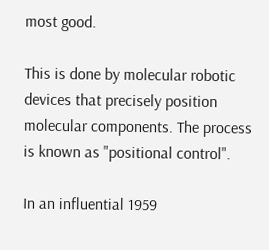most good.

This is done by molecular robotic devices that precisely position molecular components. The process is known as "positional control".

In an influential 1959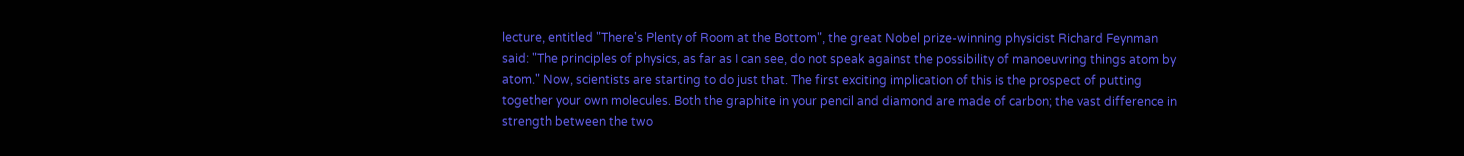lecture, entitled "There's Plenty of Room at the Bottom", the great Nobel prize-winning physicist Richard Feynman said: "The principles of physics, as far as I can see, do not speak against the possibility of manoeuvring things atom by atom." Now, scientists are starting to do just that. The first exciting implication of this is the prospect of putting together your own molecules. Both the graphite in your pencil and diamond are made of carbon; the vast difference in strength between the two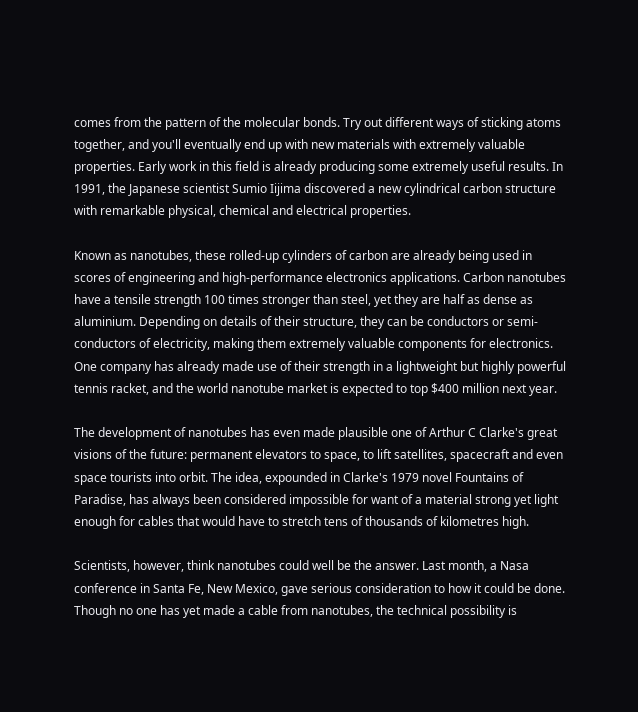comes from the pattern of the molecular bonds. Try out different ways of sticking atoms together, and you'll eventually end up with new materials with extremely valuable properties. Early work in this field is already producing some extremely useful results. In 1991, the Japanese scientist Sumio Iijima discovered a new cylindrical carbon structure with remarkable physical, chemical and electrical properties.

Known as nanotubes, these rolled-up cylinders of carbon are already being used in scores of engineering and high-performance electronics applications. Carbon nanotubes have a tensile strength 100 times stronger than steel, yet they are half as dense as aluminium. Depending on details of their structure, they can be conductors or semi-conductors of electricity, making them extremely valuable components for electronics. One company has already made use of their strength in a lightweight but highly powerful tennis racket, and the world nanotube market is expected to top $400 million next year.

The development of nanotubes has even made plausible one of Arthur C Clarke's great visions of the future: permanent elevators to space, to lift satellites, spacecraft and even space tourists into orbit. The idea, expounded in Clarke's 1979 novel Fountains of Paradise, has always been considered impossible for want of a material strong yet light enough for cables that would have to stretch tens of thousands of kilometres high.

Scientists, however, think nanotubes could well be the answer. Last month, a Nasa conference in Santa Fe, New Mexico, gave serious consideration to how it could be done. Though no one has yet made a cable from nanotubes, the technical possibility is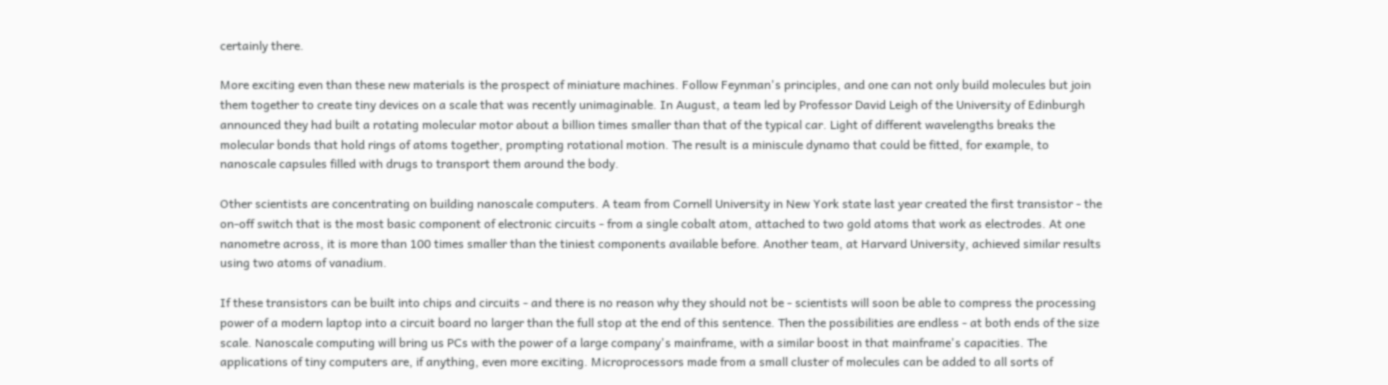certainly there.

More exciting even than these new materials is the prospect of miniature machines. Follow Feynman's principles, and one can not only build molecules but join them together to create tiny devices on a scale that was recently unimaginable. In August, a team led by Professor David Leigh of the University of Edinburgh announced they had built a rotating molecular motor about a billion times smaller than that of the typical car. Light of different wavelengths breaks the molecular bonds that hold rings of atoms together, prompting rotational motion. The result is a miniscule dynamo that could be fitted, for example, to nanoscale capsules filled with drugs to transport them around the body.

Other scientists are concentrating on building nanoscale computers. A team from Cornell University in New York state last year created the first transistor - the on-off switch that is the most basic component of electronic circuits - from a single cobalt atom, attached to two gold atoms that work as electrodes. At one nanometre across, it is more than 100 times smaller than the tiniest components available before. Another team, at Harvard University, achieved similar results using two atoms of vanadium.

If these transistors can be built into chips and circuits - and there is no reason why they should not be - scientists will soon be able to compress the processing power of a modern laptop into a circuit board no larger than the full stop at the end of this sentence. Then the possibilities are endless - at both ends of the size scale. Nanoscale computing will bring us PCs with the power of a large company's mainframe, with a similar boost in that mainframe's capacities. The applications of tiny computers are, if anything, even more exciting. Microprocessors made from a small cluster of molecules can be added to all sorts of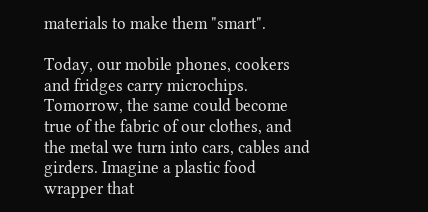materials to make them "smart".

Today, our mobile phones, cookers and fridges carry microchips. Tomorrow, the same could become true of the fabric of our clothes, and the metal we turn into cars, cables and girders. Imagine a plastic food wrapper that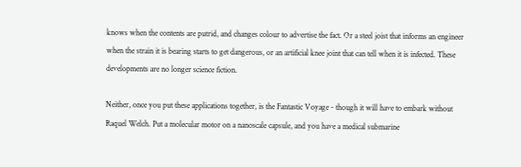knows when the contents are putrid, and changes colour to advertise the fact. Or a steel joist that informs an engineer when the strain it is bearing starts to get dangerous, or an artificial knee joint that can tell when it is infected. These developments are no longer science fiction.

Neither, once you put these applications together, is the Fantastic Voyage - though it will have to embark without Raquel Welch. Put a molecular motor on a nanoscale capsule, and you have a medical submarine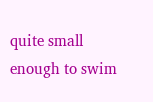quite small enough to swim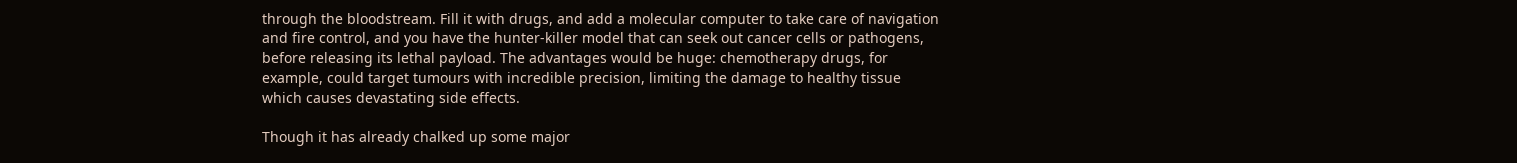through the bloodstream. Fill it with drugs, and add a molecular computer to take care of navigation and fire control, and you have the hunter-killer model that can seek out cancer cells or pathogens, before releasing its lethal payload. The advantages would be huge: chemotherapy drugs, for example, could target tumours with incredible precision, limiting the damage to healthy tissue which causes devastating side effects.

Though it has already chalked up some major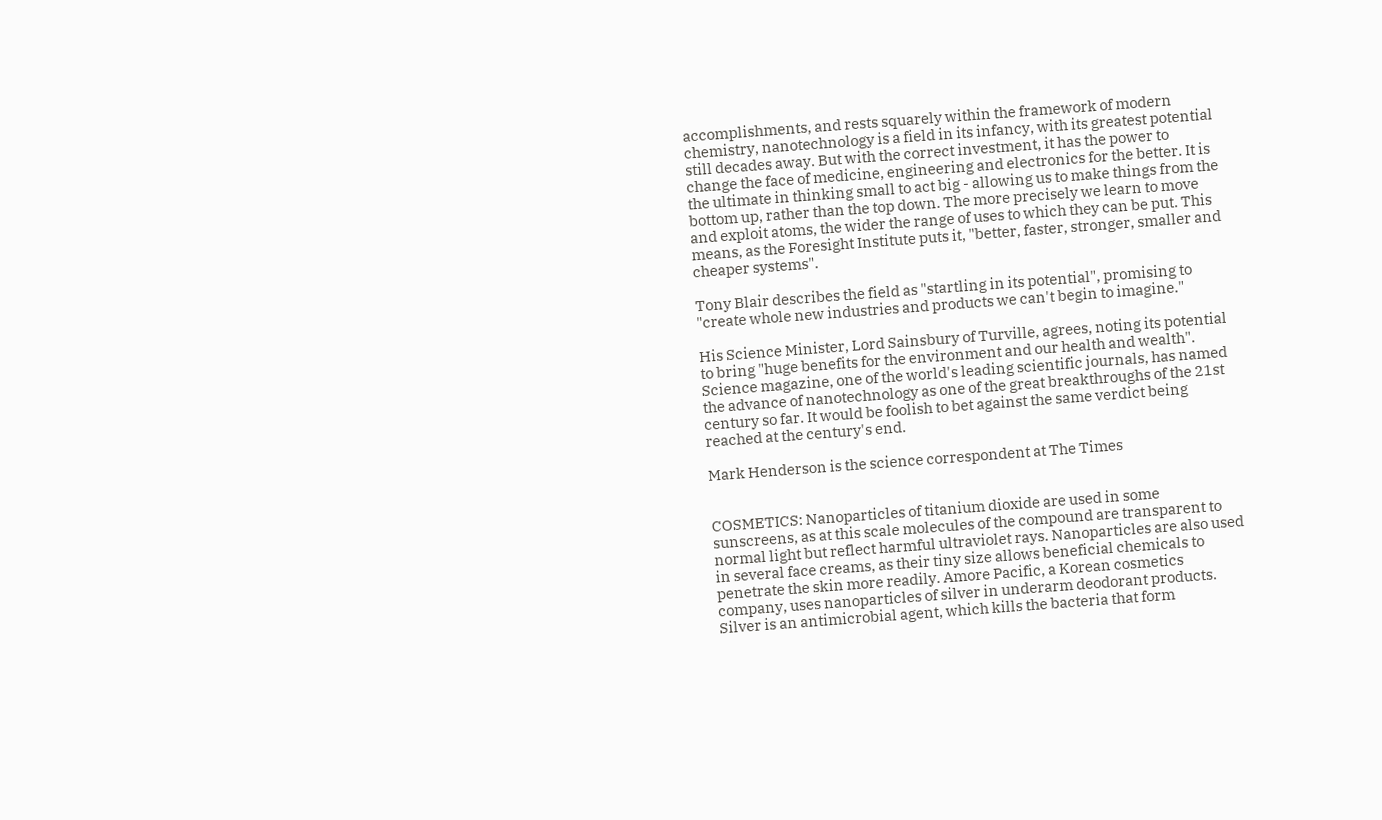accomplishments, and rests squarely within the framework of modern chemistry, nanotechnology is a field in its infancy, with its greatest potential still decades away. But with the correct investment, it has the power to change the face of medicine, engineering and electronics for the better. It is the ultimate in thinking small to act big - allowing us to make things from the bottom up, rather than the top down. The more precisely we learn to move and exploit atoms, the wider the range of uses to which they can be put. This means, as the Foresight Institute puts it, "better, faster, stronger, smaller and cheaper systems".

Tony Blair describes the field as "startling in its potential", promising to "create whole new industries and products we can't begin to imagine."

His Science Minister, Lord Sainsbury of Turville, agrees, noting its potential to bring "huge benefits for the environment and our health and wealth". Science magazine, one of the world's leading scientific journals, has named the advance of nanotechnology as one of the great breakthroughs of the 21st century so far. It would be foolish to bet against the same verdict being reached at the century's end.

Mark Henderson is the science correspondent at The Times


COSMETICS: Nanoparticles of titanium dioxide are used in some sunscreens, as at this scale molecules of the compound are transparent to normal light but reflect harmful ultraviolet rays. Nanoparticles are also used in several face creams, as their tiny size allows beneficial chemicals to penetrate the skin more readily. Amore Pacific, a Korean cosmetics company, uses nanoparticles of silver in underarm deodorant products. Silver is an antimicrobial agent, which kills the bacteria that form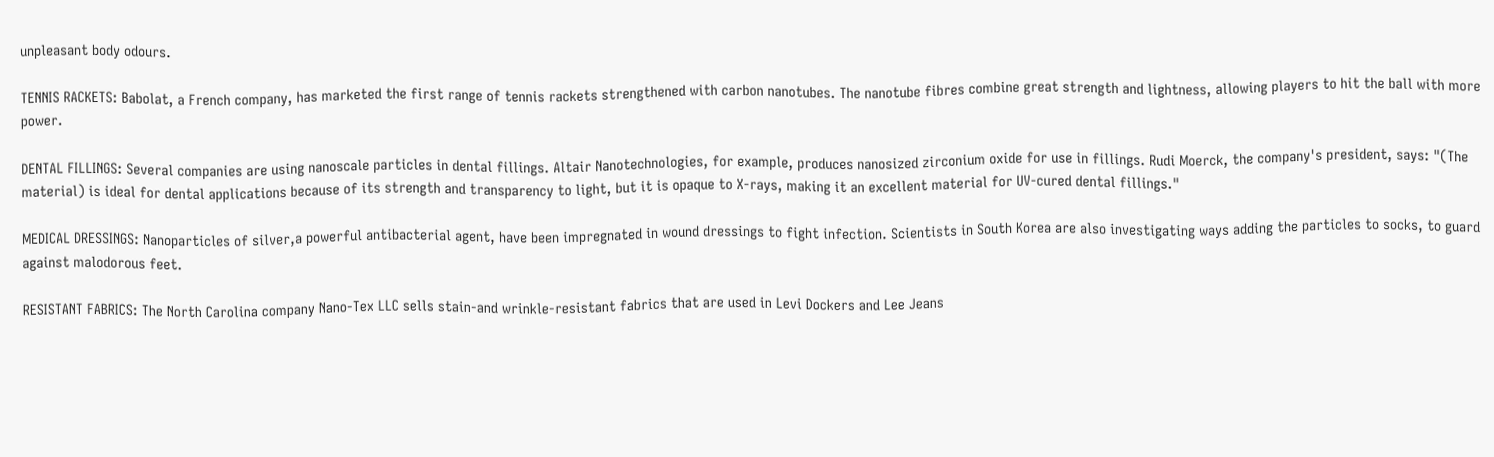unpleasant body odours.

TENNIS RACKETS: Babolat, a French company, has marketed the first range of tennis rackets strengthened with carbon nanotubes. The nanotube fibres combine great strength and lightness, allowing players to hit the ball with more power.

DENTAL FILLINGS: Several companies are using nanoscale particles in dental fillings. Altair Nanotechnologies, for example, produces nanosized zirconium oxide for use in fillings. Rudi Moerck, the company's president, says: "(The material) is ideal for dental applications because of its strength and transparency to light, but it is opaque to X-rays, making it an excellent material for UV-cured dental fillings."

MEDICAL DRESSINGS: Nanoparticles of silver,a powerful antibacterial agent, have been impregnated in wound dressings to fight infection. Scientists in South Korea are also investigating ways adding the particles to socks, to guard against malodorous feet.

RESISTANT FABRICS: The North Carolina company Nano-Tex LLC sells stain-and wrinkle-resistant fabrics that are used in Levi Dockers and Lee Jeans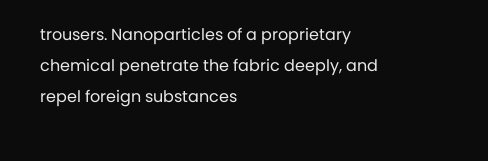trousers. Nanoparticles of a proprietary chemical penetrate the fabric deeply, and repel foreign substances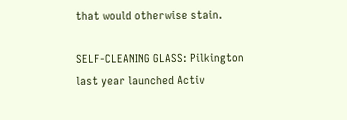that would otherwise stain.

SELF-CLEANING GLASS: Pilkington last year launched Activ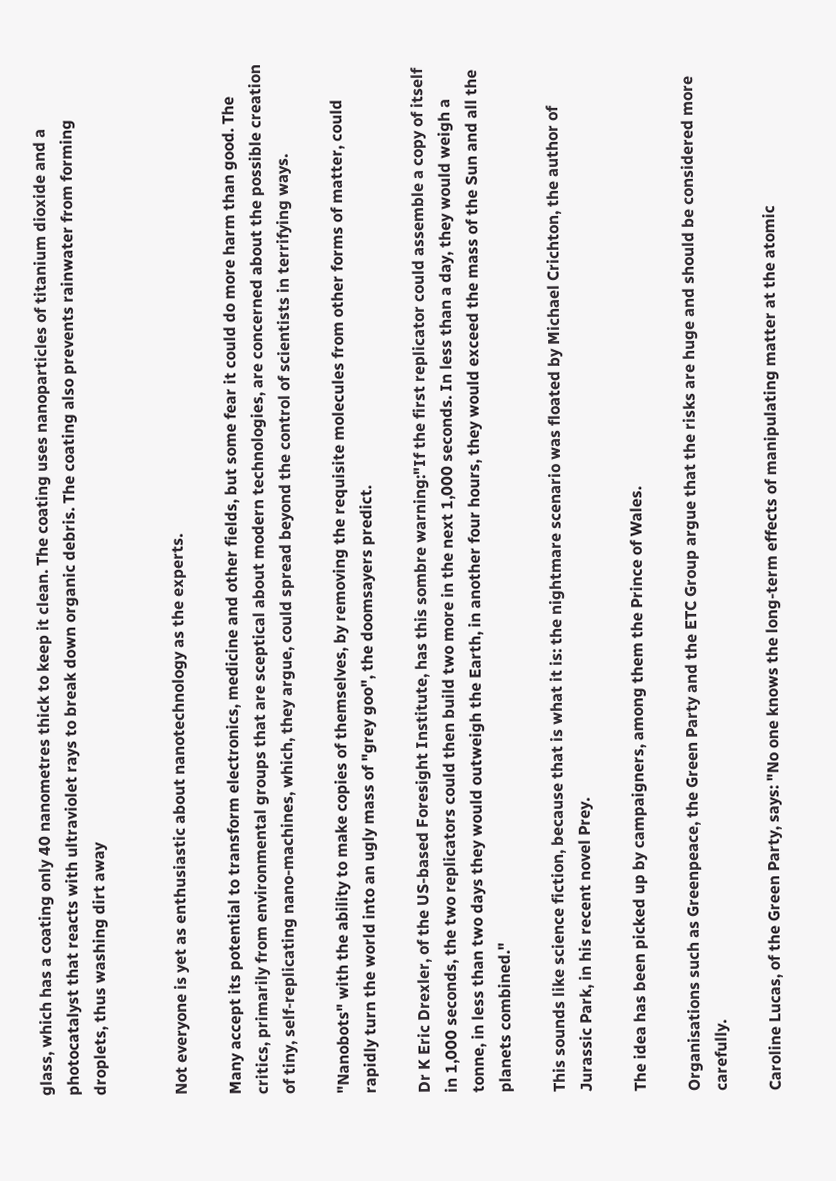glass, which has a coating only 40 nanometres thick to keep it clean. The coating uses nanoparticles of titanium dioxide and a photocatalyst that reacts with ultraviolet rays to break down organic debris. The coating also prevents rainwater from forming droplets, thus washing dirt away


Not everyone is yet as enthusiastic about nanotechnology as the experts.

Many accept its potential to transform electronics, medicine and other fields, but some fear it could do more harm than good. The critics, primarily from environmental groups that are sceptical about modern technologies, are concerned about the possible creation of tiny, self-replicating nano-machines, which, they argue, could spread beyond the control of scientists in terrifying ways.

"Nanobots" with the ability to make copies of themselves, by removing the requisite molecules from other forms of matter, could rapidly turn the world into an ugly mass of "grey goo", the doomsayers predict.

Dr K Eric Drexler, of the US-based Foresight Institute, has this sombre warning:"If the first replicator could assemble a copy of itself in 1,000 seconds, the two replicators could then build two more in the next 1,000 seconds. In less than a day, they would weigh a tonne, in less than two days they would outweigh the Earth, in another four hours, they would exceed the mass of the Sun and all the planets combined."

This sounds like science fiction, because that is what it is: the nightmare scenario was floated by Michael Crichton, the author of Jurassic Park, in his recent novel Prey.

The idea has been picked up by campaigners, among them the Prince of Wales.

Organisations such as Greenpeace, the Green Party and the ETC Group argue that the risks are huge and should be considered more carefully.

Caroline Lucas, of the Green Party, says: "No one knows the long-term effects of manipulating matter at the atomic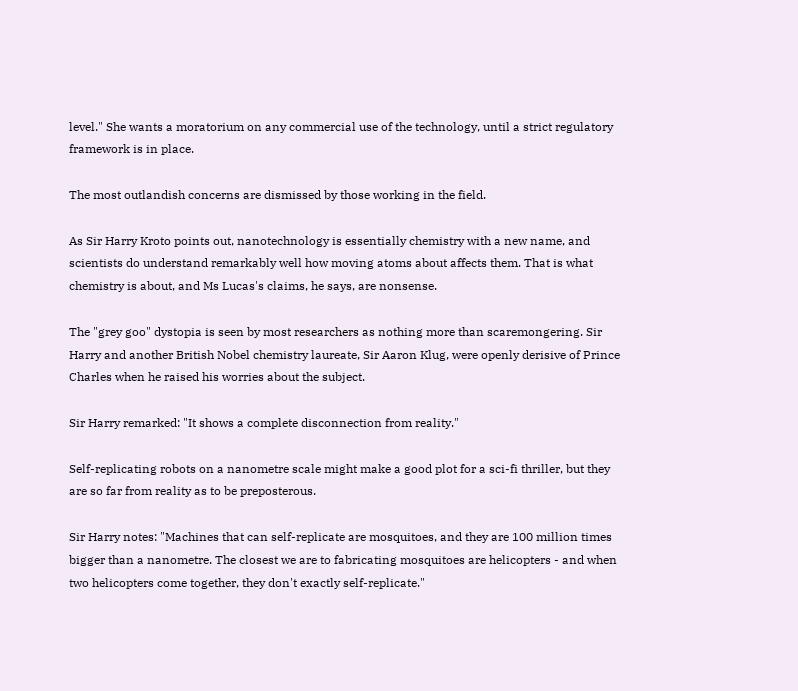level." She wants a moratorium on any commercial use of the technology, until a strict regulatory framework is in place.

The most outlandish concerns are dismissed by those working in the field.

As Sir Harry Kroto points out, nanotechnology is essentially chemistry with a new name, and scientists do understand remarkably well how moving atoms about affects them. That is what chemistry is about, and Ms Lucas's claims, he says, are nonsense.

The "grey goo" dystopia is seen by most researchers as nothing more than scaremongering. Sir Harry and another British Nobel chemistry laureate, Sir Aaron Klug, were openly derisive of Prince Charles when he raised his worries about the subject.

Sir Harry remarked: "It shows a complete disconnection from reality."

Self-replicating robots on a nanometre scale might make a good plot for a sci-fi thriller, but they are so far from reality as to be preposterous.

Sir Harry notes: "Machines that can self-replicate are mosquitoes, and they are 100 million times bigger than a nanometre. The closest we are to fabricating mosquitoes are helicopters - and when two helicopters come together, they don't exactly self-replicate."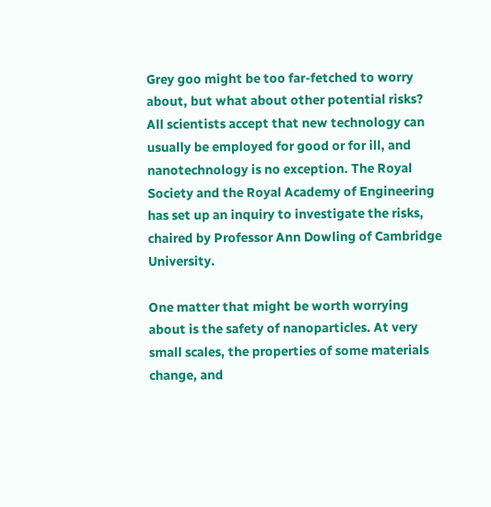Grey goo might be too far-fetched to worry about, but what about other potential risks? All scientists accept that new technology can usually be employed for good or for ill, and nanotechnology is no exception. The Royal Society and the Royal Academy of Engineering has set up an inquiry to investigate the risks, chaired by Professor Ann Dowling of Cambridge University.

One matter that might be worth worrying about is the safety of nanoparticles. At very small scales, the properties of some materials change, and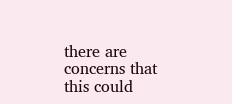there are concerns that this could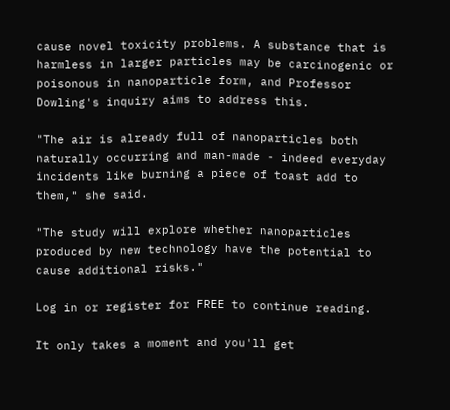cause novel toxicity problems. A substance that is harmless in larger particles may be carcinogenic or poisonous in nanoparticle form, and Professor Dowling's inquiry aims to address this.

"The air is already full of nanoparticles both naturally occurring and man-made - indeed everyday incidents like burning a piece of toast add to them," she said.

"The study will explore whether nanoparticles produced by new technology have the potential to cause additional risks."

Log in or register for FREE to continue reading.

It only takes a moment and you'll get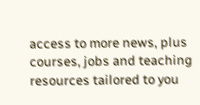access to more news, plus courses, jobs and teaching resources tailored to you